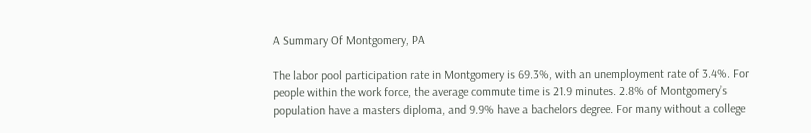A Summary Of Montgomery, PA

The labor pool participation rate in Montgomery is 69.3%, with an unemployment rate of 3.4%. For people within the work force, the average commute time is 21.9 minutes. 2.8% of Montgomery’s population have a masters diploma, and 9.9% have a bachelors degree. For many without a college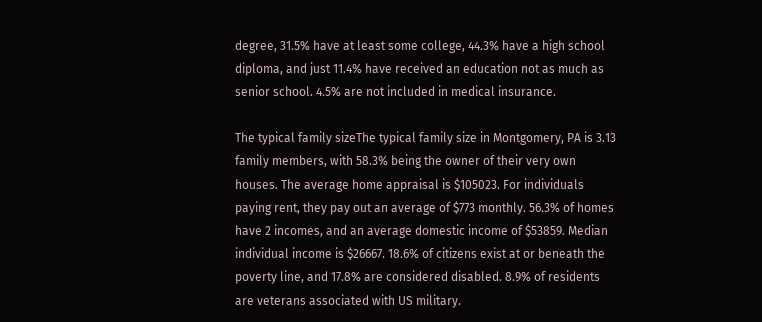degree, 31.5% have at least some college, 44.3% have a high school diploma, and just 11.4% have received an education not as much as senior school. 4.5% are not included in medical insurance.

The typical family sizeThe typical family size in Montgomery, PA is 3.13 family members, with 58.3% being the owner of their very own houses. The average home appraisal is $105023. For individuals paying rent, they pay out an average of $773 monthly. 56.3% of homes have 2 incomes, and an average domestic income of $53859. Median individual income is $26667. 18.6% of citizens exist at or beneath the poverty line, and 17.8% are considered disabled. 8.9% of residents are veterans associated with US military.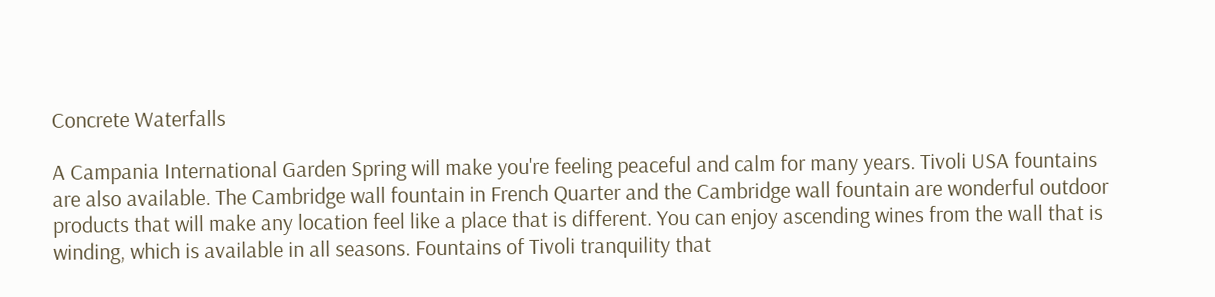Concrete Waterfalls

A Campania International Garden Spring will make you're feeling peaceful and calm for many years. Tivoli USA fountains are also available. The Cambridge wall fountain in French Quarter and the Cambridge wall fountain are wonderful outdoor products that will make any location feel like a place that is different. You can enjoy ascending wines from the wall that is winding, which is available in all seasons. Fountains of Tivoli tranquility that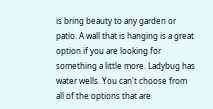is bring beauty to any garden or patio. A wall that is hanging is a great option if you are looking for something a little more. Ladybug has water wells. You can't choose from all of the options that are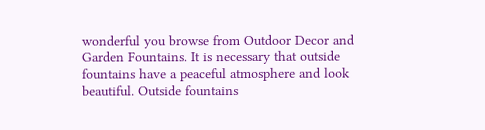wonderful you browse from Outdoor Decor and Garden Fountains. It is necessary that outside fountains have a peaceful atmosphere and look beautiful. Outside fountains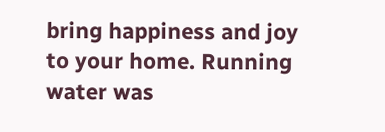bring happiness and joy to your home. Running water was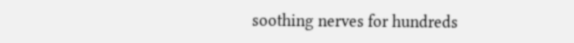soothing nerves for hundreds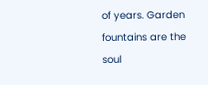of years. Garden fountains are the soul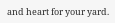and heart for your yard.